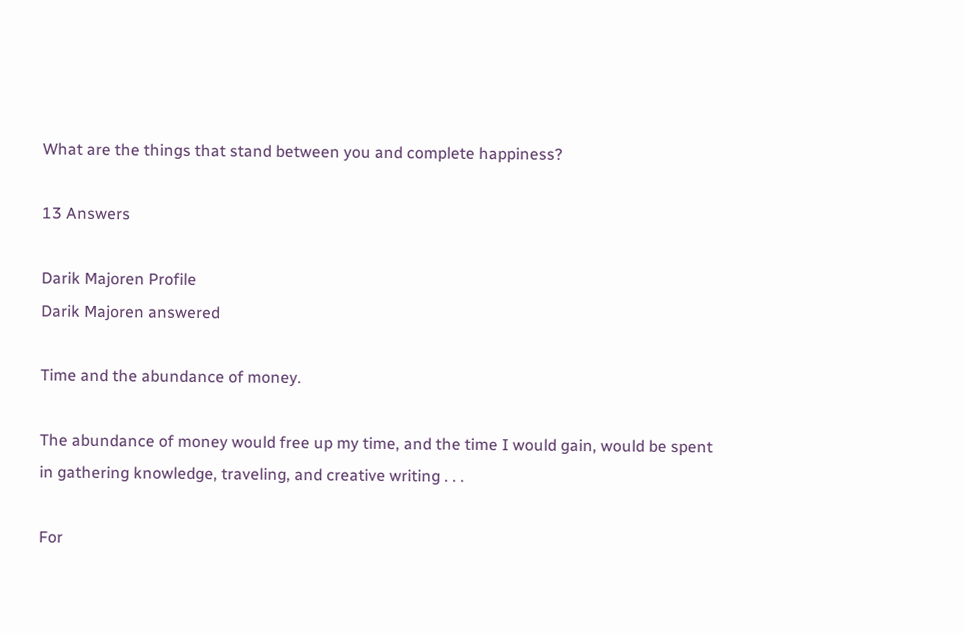What are the things that stand between you and complete happiness?

13 Answers

Darik Majoren Profile
Darik Majoren answered

Time and the abundance of money.

The abundance of money would free up my time, and the time I would gain, would be spent in gathering knowledge, traveling, and creative writing . . .

For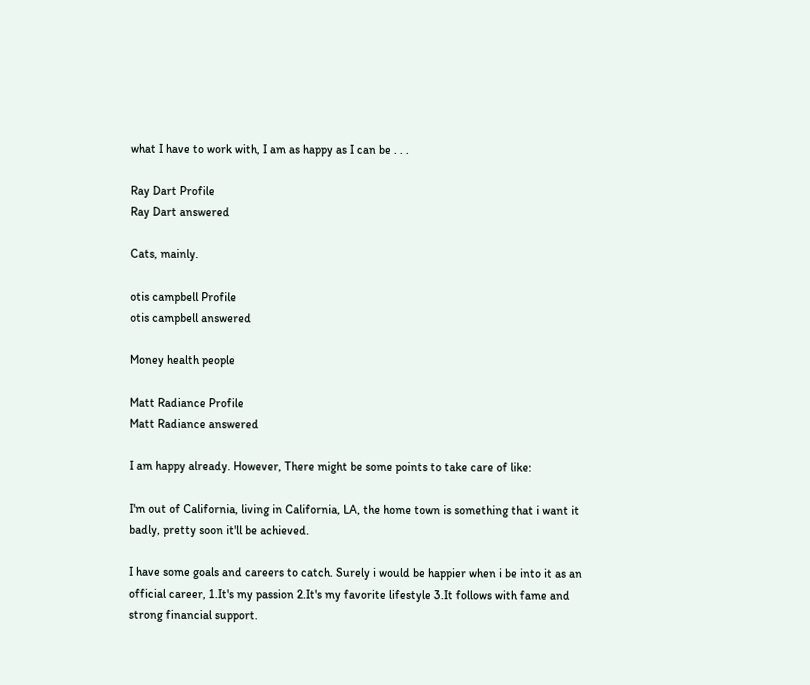what I have to work with, I am as happy as I can be . . .

Ray Dart Profile
Ray Dart answered

Cats, mainly.

otis campbell Profile
otis campbell answered

Money health people

Matt Radiance Profile
Matt Radiance answered

I am happy already. However, There might be some points to take care of like:

I'm out of California, living in California, LA, the home town is something that i want it badly, pretty soon it'll be achieved.

I have some goals and careers to catch. Surely i would be happier when i be into it as an official career, 1.It's my passion 2.It's my favorite lifestyle 3.It follows with fame and strong financial support.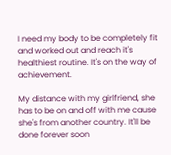I need my body to be completely fit and worked out and reach it's healthiest routine. It's on the way of achievement.

My distance with my girlfriend, she has to be on and off with me cause she's from another country. It'll be done forever soon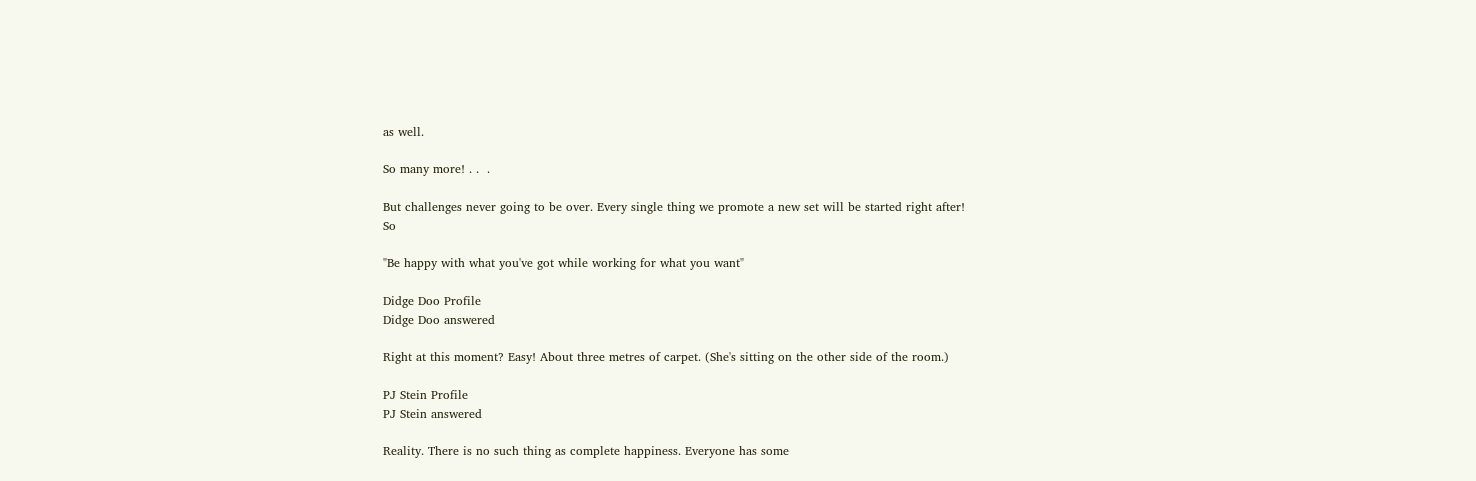as well.

So many more! . .  .

But challenges never going to be over. Every single thing we promote a new set will be started right after! So

"Be happy with what you've got while working for what you want"

Didge Doo Profile
Didge Doo answered

Right at this moment? Easy! About three metres of carpet. (She's sitting on the other side of the room.)

PJ Stein Profile
PJ Stein answered

Reality. There is no such thing as complete happiness. Everyone has some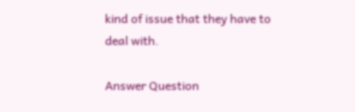kind of issue that they have to deal with.

Answer Question